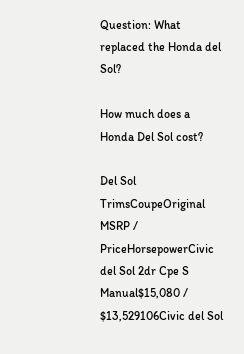Question: What replaced the Honda del Sol?

How much does a Honda Del Sol cost?

Del Sol TrimsCoupeOriginal MSRP / PriceHorsepowerCivic del Sol 2dr Cpe S Manual$15,080 / $13,529106Civic del Sol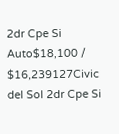2dr Cpe Si Auto$18,100 / $16,239127Civic del Sol 2dr Cpe Si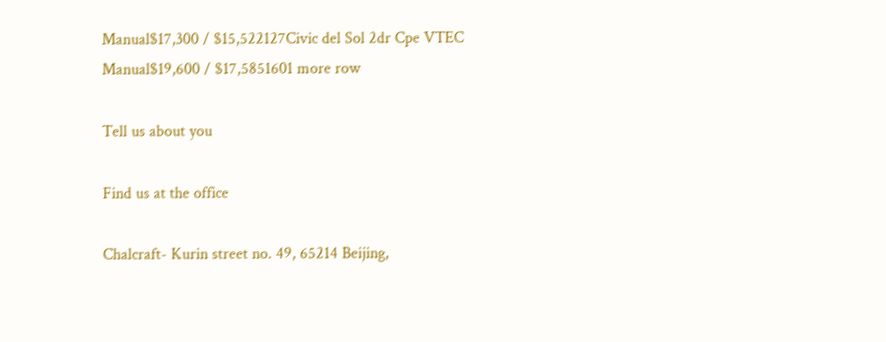Manual$17,300 / $15,522127Civic del Sol 2dr Cpe VTEC Manual$19,600 / $17,5851601 more row

Tell us about you

Find us at the office

Chalcraft- Kurin street no. 49, 65214 Beijing,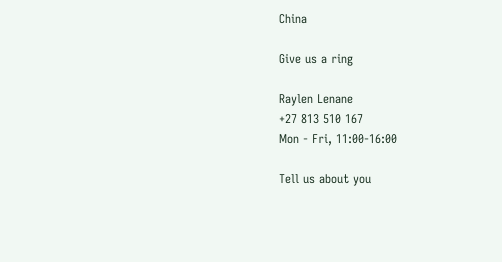China

Give us a ring

Raylen Lenane
+27 813 510 167
Mon - Fri, 11:00-16:00

Tell us about you